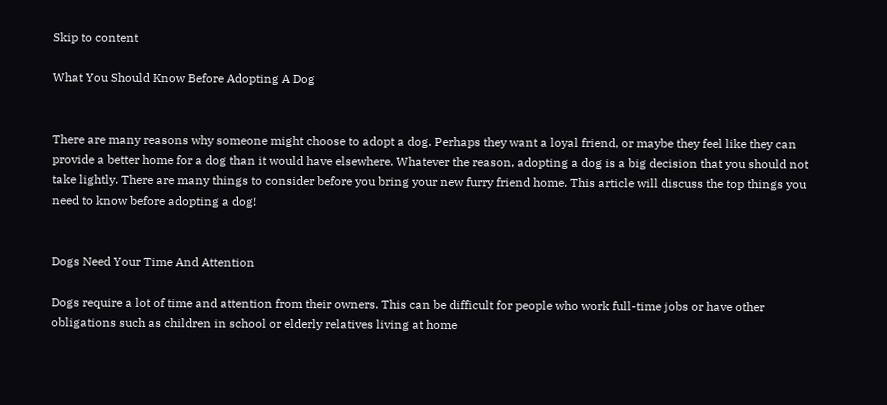Skip to content

What You Should Know Before Adopting A Dog


There are many reasons why someone might choose to adopt a dog. Perhaps they want a loyal friend, or maybe they feel like they can provide a better home for a dog than it would have elsewhere. Whatever the reason, adopting a dog is a big decision that you should not take lightly. There are many things to consider before you bring your new furry friend home. This article will discuss the top things you need to know before adopting a dog!


Dogs Need Your Time And Attention

Dogs require a lot of time and attention from their owners. This can be difficult for people who work full-time jobs or have other obligations such as children in school or elderly relatives living at home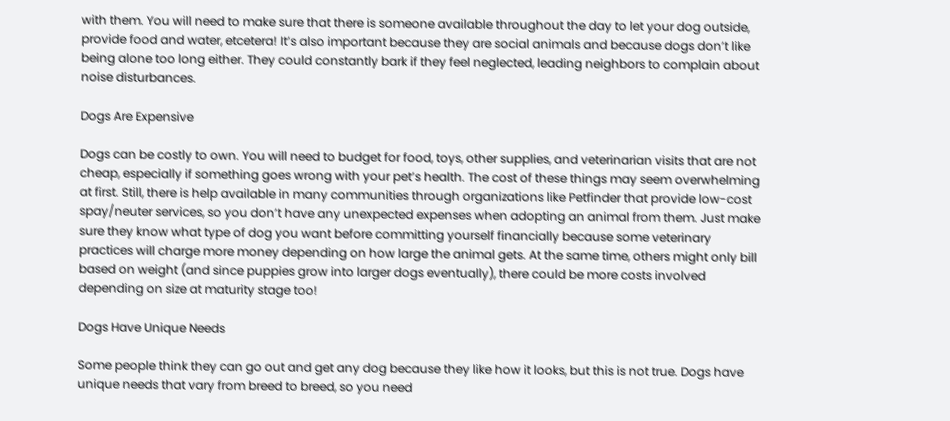with them. You will need to make sure that there is someone available throughout the day to let your dog outside, provide food and water, etcetera! It’s also important because they are social animals and because dogs don’t like being alone too long either. They could constantly bark if they feel neglected, leading neighbors to complain about noise disturbances.

Dogs Are Expensive

Dogs can be costly to own. You will need to budget for food, toys, other supplies, and veterinarian visits that are not cheap, especially if something goes wrong with your pet’s health. The cost of these things may seem overwhelming at first. Still, there is help available in many communities through organizations like Petfinder that provide low-cost spay/neuter services, so you don’t have any unexpected expenses when adopting an animal from them. Just make sure they know what type of dog you want before committing yourself financially because some veterinary practices will charge more money depending on how large the animal gets. At the same time, others might only bill based on weight (and since puppies grow into larger dogs eventually), there could be more costs involved depending on size at maturity stage too!

Dogs Have Unique Needs

Some people think they can go out and get any dog because they like how it looks, but this is not true. Dogs have unique needs that vary from breed to breed, so you need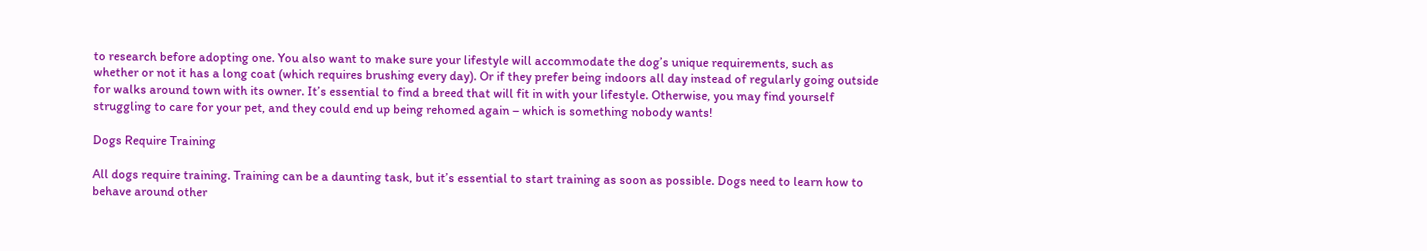to research before adopting one. You also want to make sure your lifestyle will accommodate the dog’s unique requirements, such as whether or not it has a long coat (which requires brushing every day). Or if they prefer being indoors all day instead of regularly going outside for walks around town with its owner. It’s essential to find a breed that will fit in with your lifestyle. Otherwise, you may find yourself struggling to care for your pet, and they could end up being rehomed again – which is something nobody wants!

Dogs Require Training

All dogs require training. Training can be a daunting task, but it’s essential to start training as soon as possible. Dogs need to learn how to behave around other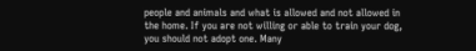people and animals and what is allowed and not allowed in the home. If you are not willing or able to train your dog, you should not adopt one. Many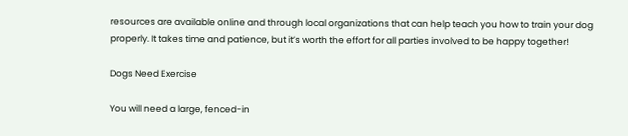resources are available online and through local organizations that can help teach you how to train your dog properly. It takes time and patience, but it’s worth the effort for all parties involved to be happy together!

Dogs Need Exercise

You will need a large, fenced-in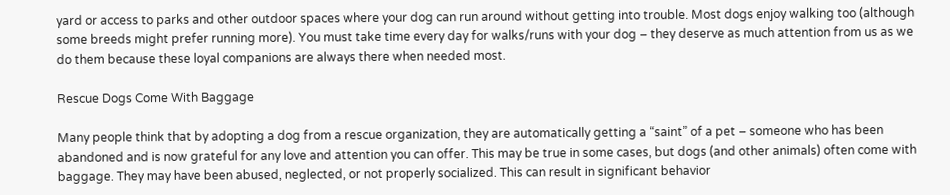yard or access to parks and other outdoor spaces where your dog can run around without getting into trouble. Most dogs enjoy walking too (although some breeds might prefer running more). You must take time every day for walks/runs with your dog – they deserve as much attention from us as we do them because these loyal companions are always there when needed most.

Rescue Dogs Come With Baggage

Many people think that by adopting a dog from a rescue organization, they are automatically getting a “saint” of a pet – someone who has been abandoned and is now grateful for any love and attention you can offer. This may be true in some cases, but dogs (and other animals) often come with baggage. They may have been abused, neglected, or not properly socialized. This can result in significant behavior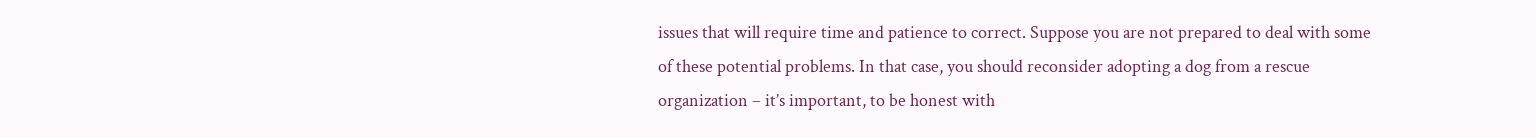issues that will require time and patience to correct. Suppose you are not prepared to deal with some of these potential problems. In that case, you should reconsider adopting a dog from a rescue organization – it’s important, to be honest with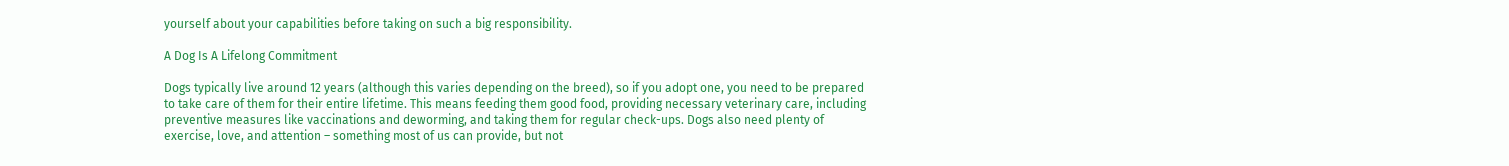yourself about your capabilities before taking on such a big responsibility.

A Dog Is A Lifelong Commitment

Dogs typically live around 12 years (although this varies depending on the breed), so if you adopt one, you need to be prepared to take care of them for their entire lifetime. This means feeding them good food, providing necessary veterinary care, including preventive measures like vaccinations and deworming, and taking them for regular check-ups. Dogs also need plenty of exercise, love, and attention – something most of us can provide, but not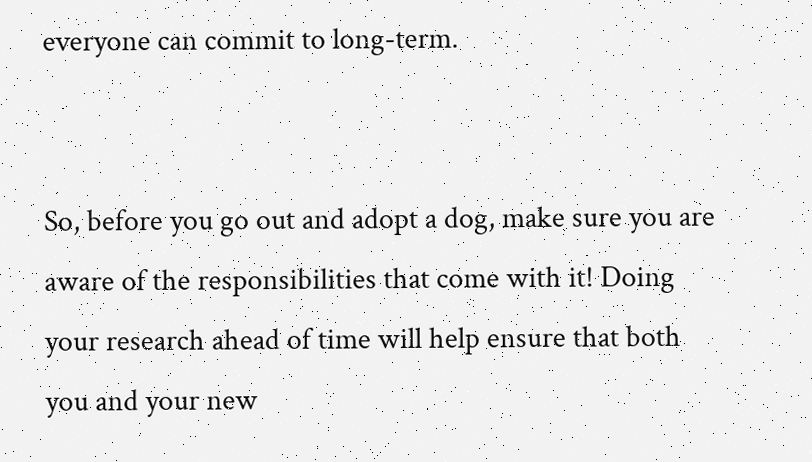everyone can commit to long-term.


So, before you go out and adopt a dog, make sure you are aware of the responsibilities that come with it! Doing your research ahead of time will help ensure that both you and your new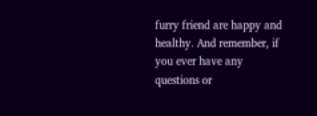furry friend are happy and healthy. And remember, if you ever have any questions or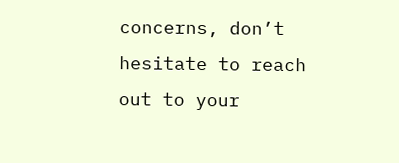concerns, don’t hesitate to reach out to your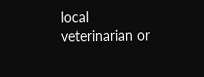local veterinarian or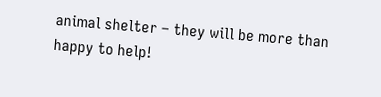animal shelter – they will be more than happy to help!